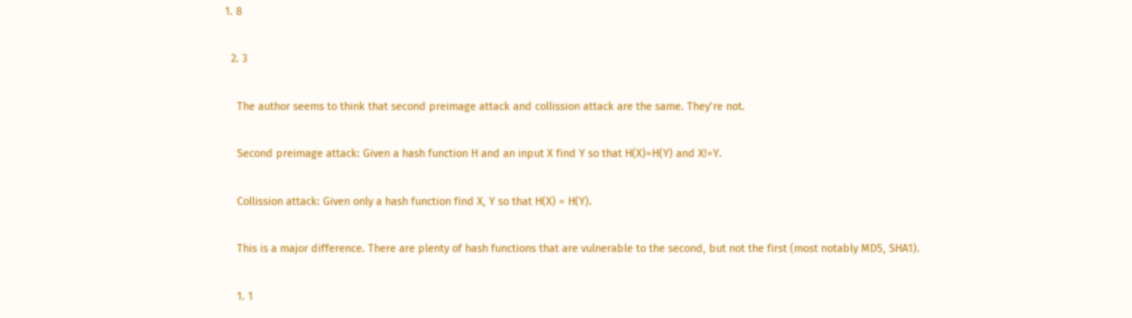1. 8

  2. 3

    The author seems to think that second preimage attack and collission attack are the same. They’re not.

    Second preimage attack: Given a hash function H and an input X find Y so that H(X)=H(Y) and X!=Y.

    Collission attack: Given only a hash function find X, Y so that H(X) = H(Y).

    This is a major difference. There are plenty of hash functions that are vulnerable to the second, but not the first (most notably MD5, SHA1).

    1. 1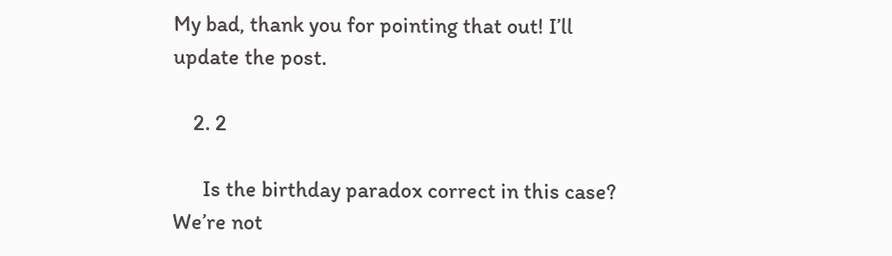My bad, thank you for pointing that out! I’ll update the post.

    2. 2

      Is the birthday paradox correct in this case? We’re not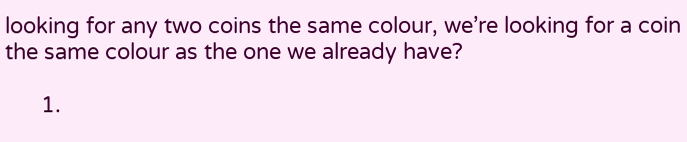looking for any two coins the same colour, we’re looking for a coin the same colour as the one we already have?

      1.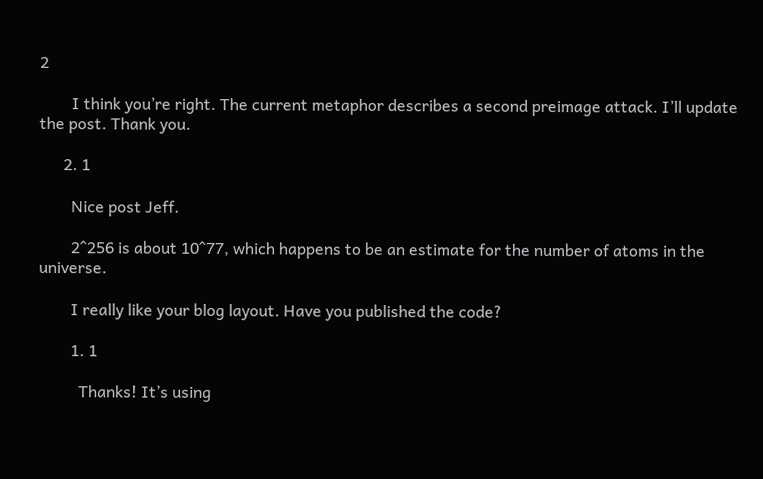2

        I think you’re right. The current metaphor describes a second preimage attack. I’ll update the post. Thank you.

      2. 1

        Nice post Jeff.

        2^256 is about 10^77, which happens to be an estimate for the number of atoms in the universe.

        I really like your blog layout. Have you published the code?

        1. 1

          Thanks! It’s using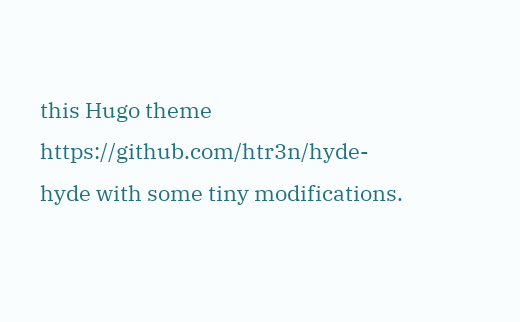this Hugo theme https://github.com/htr3n/hyde-hyde with some tiny modifications.